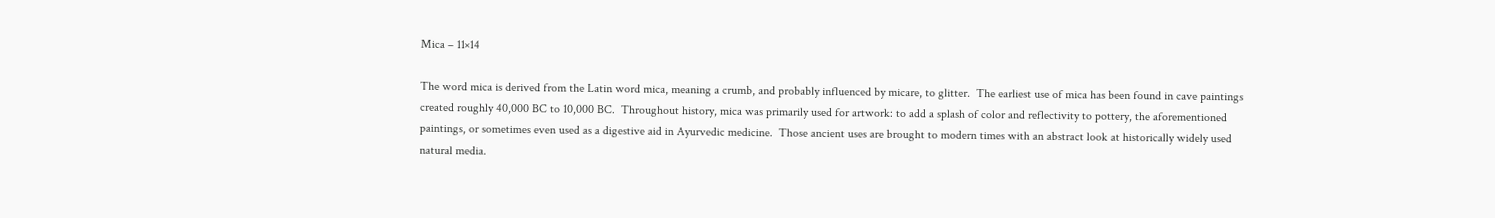Mica – 11×14

The word mica is derived from the Latin word mica, meaning a crumb, and probably influenced by micare, to glitter.  The earliest use of mica has been found in cave paintings created roughly 40,000 BC to 10,000 BC.  Throughout history, mica was primarily used for artwork: to add a splash of color and reflectivity to pottery, the aforementioned paintings, or sometimes even used as a digestive aid in Ayurvedic medicine.  Those ancient uses are brought to modern times with an abstract look at historically widely used natural media.